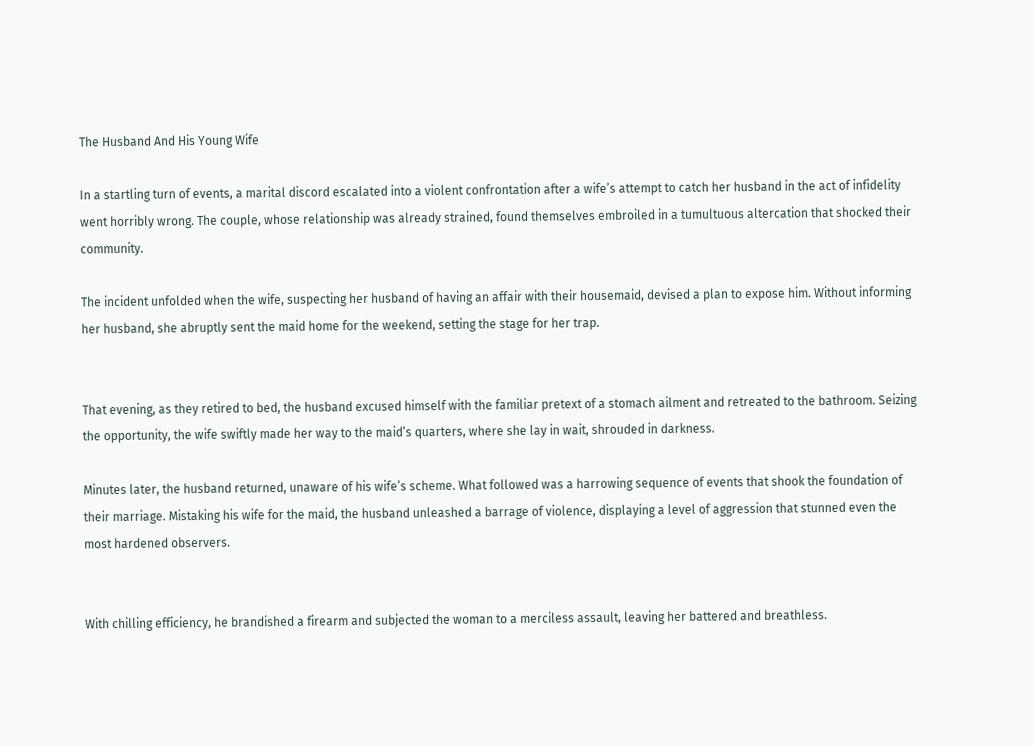The Husband And His Young Wife

In a startling turn of events, a marital discord escalated into a violent confrontation after a wife’s attempt to catch her husband in the act of infidelity went horribly wrong. The couple, whose relationship was already strained, found themselves embroiled in a tumultuous altercation that shocked their community.

The incident unfolded when the wife, suspecting her husband of having an affair with their housemaid, devised a plan to expose him. Without informing her husband, she abruptly sent the maid home for the weekend, setting the stage for her trap.


That evening, as they retired to bed, the husband excused himself with the familiar pretext of a stomach ailment and retreated to the bathroom. Seizing the opportunity, the wife swiftly made her way to the maid’s quarters, where she lay in wait, shrouded in darkness.

Minutes later, the husband returned, unaware of his wife’s scheme. What followed was a harrowing sequence of events that shook the foundation of their marriage. Mistaking his wife for the maid, the husband unleashed a barrage of violence, displaying a level of aggression that stunned even the most hardened observers.


With chilling efficiency, he brandished a firearm and subjected the woman to a merciless assault, leaving her battered and breathless.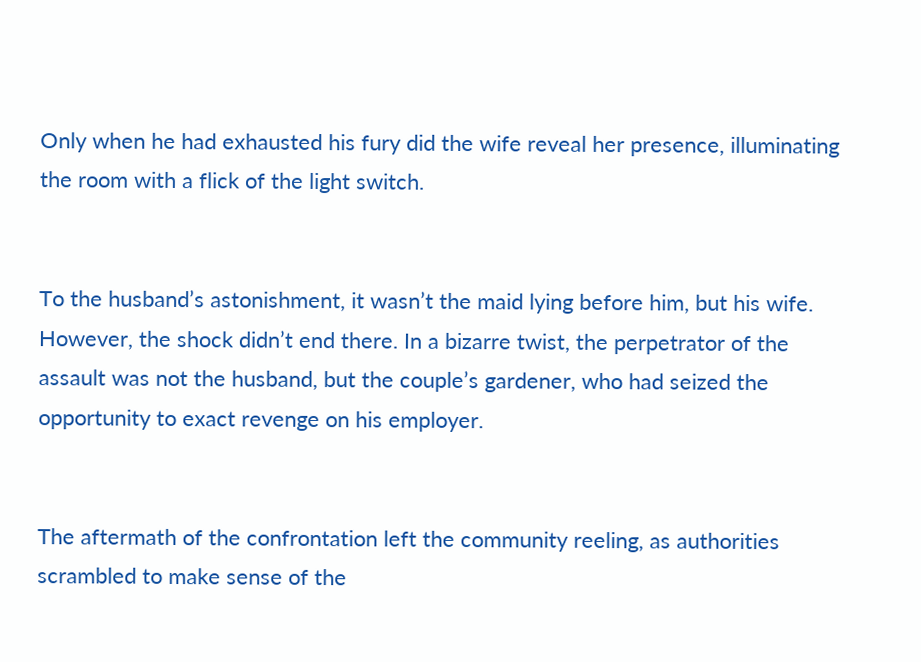Only when he had exhausted his fury did the wife reveal her presence, illuminating the room with a flick of the light switch.


To the husband’s astonishment, it wasn’t the maid lying before him, but his wife. However, the shock didn’t end there. In a bizarre twist, the perpetrator of the assault was not the husband, but the couple’s gardener, who had seized the opportunity to exact revenge on his employer.


The aftermath of the confrontation left the community reeling, as authorities scrambled to make sense of the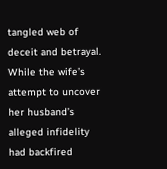tangled web of deceit and betrayal. While the wife’s attempt to uncover her husband’s alleged infidelity had backfired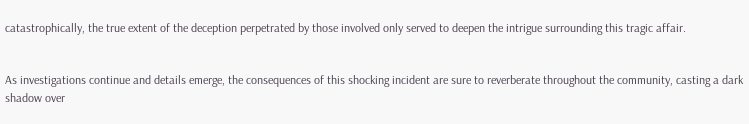catastrophically, the true extent of the deception perpetrated by those involved only served to deepen the intrigue surrounding this tragic affair.


As investigations continue and details emerge, the consequences of this shocking incident are sure to reverberate throughout the community, casting a dark shadow over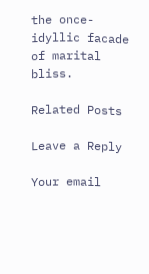the once-idyllic facade of marital bliss.

Related Posts

Leave a Reply

Your email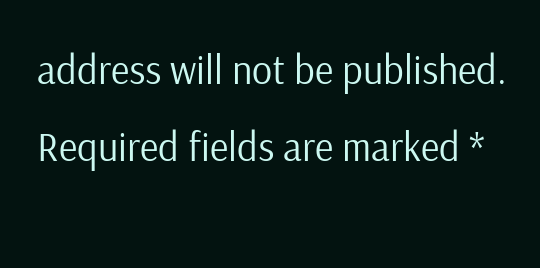address will not be published. Required fields are marked *